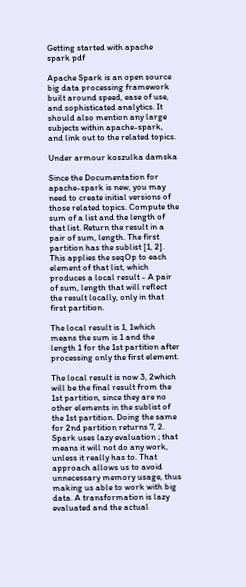Getting started with apache spark pdf

Apache Spark is an open source big data processing framework built around speed, ease of use, and sophisticated analytics. It should also mention any large subjects within apache-spark, and link out to the related topics.

Under armour koszulka damska

Since the Documentation for apache-spark is new, you may need to create initial versions of those related topics. Compute the sum of a list and the length of that list. Return the result in a pair of sum, length. The first partition has the sublist [1, 2]. This applies the seqOp to each element of that list, which produces a local result - A pair of sum, length that will reflect the result locally, only in that first partition.

The local result is 1, 1which means the sum is 1 and the length 1 for the 1st partition after processing only the first element.

The local result is now 3, 2which will be the final result from the 1st partition, since they are no other elements in the sublist of the 1st partition. Doing the same for 2nd partition returns 7, 2. Spark uses lazy evaluation ; that means it will not do any work, unless it really has to. That approach allows us to avoid unnecessary memory usage, thus making us able to work with big data. A transformation is lazy evaluated and the actual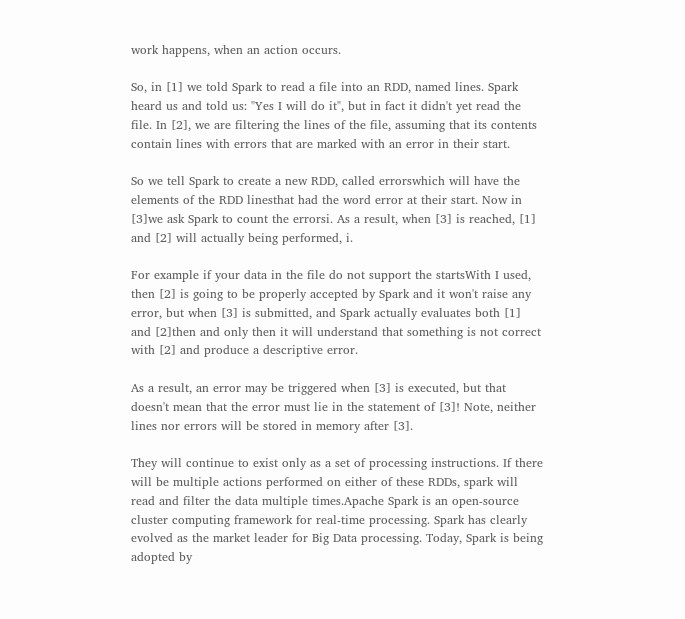work happens, when an action occurs.

So, in [1] we told Spark to read a file into an RDD, named lines. Spark heard us and told us: "Yes I will do it", but in fact it didn't yet read the file. In [2], we are filtering the lines of the file, assuming that its contents contain lines with errors that are marked with an error in their start.

So we tell Spark to create a new RDD, called errorswhich will have the elements of the RDD linesthat had the word error at their start. Now in [3]we ask Spark to count the errorsi. As a result, when [3] is reached, [1] and [2] will actually being performed, i.

For example if your data in the file do not support the startsWith I used, then [2] is going to be properly accepted by Spark and it won't raise any error, but when [3] is submitted, and Spark actually evaluates both [1] and [2]then and only then it will understand that something is not correct with [2] and produce a descriptive error.

As a result, an error may be triggered when [3] is executed, but that doesn't mean that the error must lie in the statement of [3]! Note, neither lines nor errors will be stored in memory after [3].

They will continue to exist only as a set of processing instructions. If there will be multiple actions performed on either of these RDDs, spark will read and filter the data multiple times.Apache Spark is an open-source cluster computing framework for real-time processing. Spark has clearly evolved as the market leader for Big Data processing. Today, Spark is being adopted by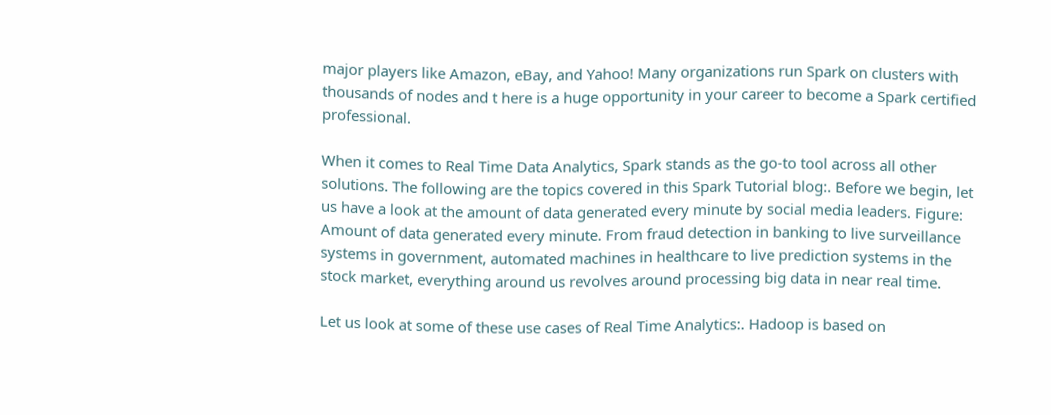major players like Amazon, eBay, and Yahoo! Many organizations run Spark on clusters with thousands of nodes and t here is a huge opportunity in your career to become a Spark certified professional.

When it comes to Real Time Data Analytics, Spark stands as the go-to tool across all other solutions. The following are the topics covered in this Spark Tutorial blog:. Before we begin, let us have a look at the amount of data generated every minute by social media leaders. Figure: Amount of data generated every minute. From fraud detection in banking to live surveillance systems in government, automated machines in healthcare to live prediction systems in the stock market, everything around us revolves around processing big data in near real time.

Let us look at some of these use cases of Real Time Analytics:. Hadoop is based on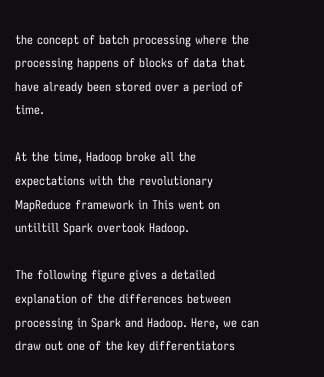the concept of batch processing where the processing happens of blocks of data that have already been stored over a period of time.

At the time, Hadoop broke all the expectations with the revolutionary MapReduce framework in This went on untiltill Spark overtook Hadoop.

The following figure gives a detailed explanation of the differences between processing in Spark and Hadoop. Here, we can draw out one of the key differentiators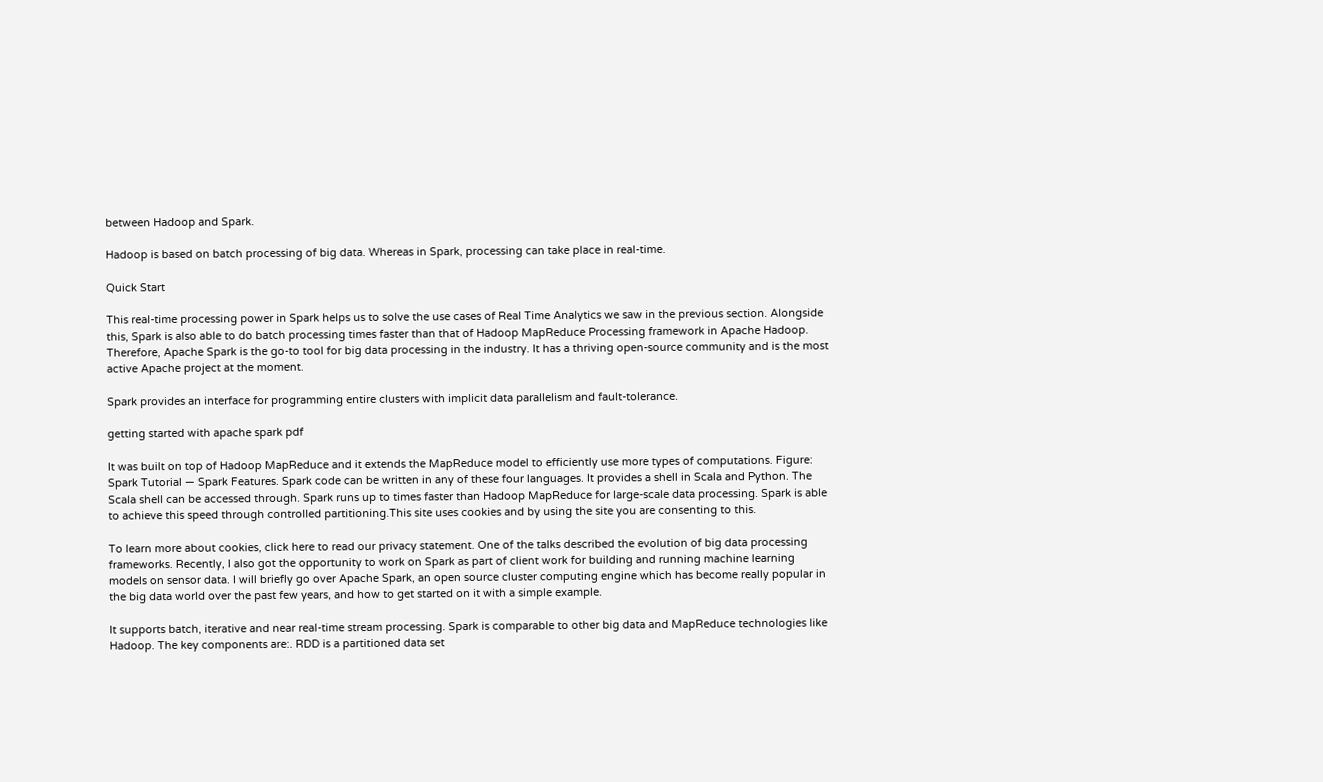between Hadoop and Spark.

Hadoop is based on batch processing of big data. Whereas in Spark, processing can take place in real-time.

Quick Start

This real-time processing power in Spark helps us to solve the use cases of Real Time Analytics we saw in the previous section. Alongside this, Spark is also able to do batch processing times faster than that of Hadoop MapReduce Processing framework in Apache Hadoop. Therefore, Apache Spark is the go-to tool for big data processing in the industry. It has a thriving open-source community and is the most active Apache project at the moment.

Spark provides an interface for programming entire clusters with implicit data parallelism and fault-tolerance.

getting started with apache spark pdf

It was built on top of Hadoop MapReduce and it extends the MapReduce model to efficiently use more types of computations. Figure: Spark Tutorial — Spark Features. Spark code can be written in any of these four languages. It provides a shell in Scala and Python. The Scala shell can be accessed through. Spark runs up to times faster than Hadoop MapReduce for large-scale data processing. Spark is able to achieve this speed through controlled partitioning.This site uses cookies and by using the site you are consenting to this.

To learn more about cookies, click here to read our privacy statement. One of the talks described the evolution of big data processing frameworks. Recently, I also got the opportunity to work on Spark as part of client work for building and running machine learning models on sensor data. I will briefly go over Apache Spark, an open source cluster computing engine which has become really popular in the big data world over the past few years, and how to get started on it with a simple example.

It supports batch, iterative and near real-time stream processing. Spark is comparable to other big data and MapReduce technologies like Hadoop. The key components are:. RDD is a partitioned data set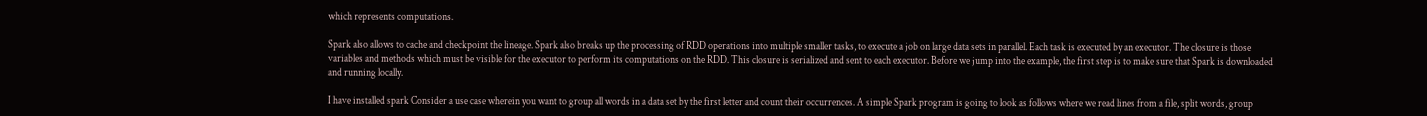which represents computations.

Spark also allows to cache and checkpoint the lineage. Spark also breaks up the processing of RDD operations into multiple smaller tasks, to execute a job on large data sets in parallel. Each task is executed by an executor. The closure is those variables and methods which must be visible for the executor to perform its computations on the RDD. This closure is serialized and sent to each executor. Before we jump into the example, the first step is to make sure that Spark is downloaded and running locally.

I have installed spark Consider a use case wherein you want to group all words in a data set by the first letter and count their occurrences. A simple Spark program is going to look as follows where we read lines from a file, split words, group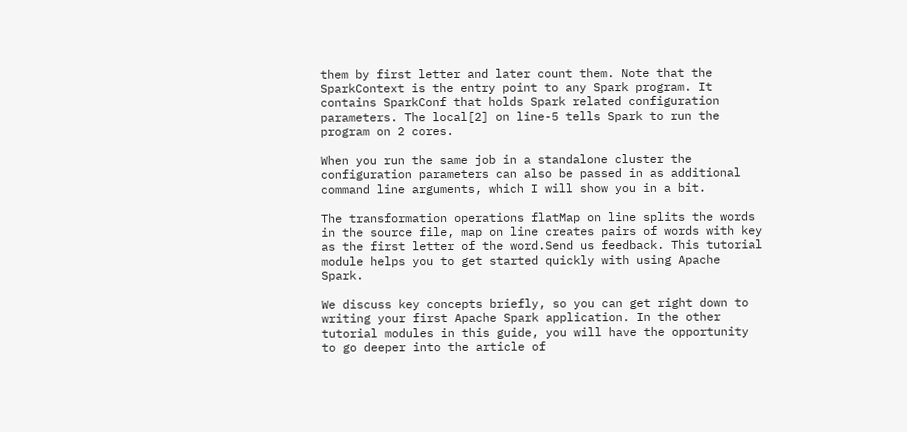them by first letter and later count them. Note that the SparkContext is the entry point to any Spark program. It contains SparkConf that holds Spark related configuration parameters. The local[2] on line-5 tells Spark to run the program on 2 cores.

When you run the same job in a standalone cluster the configuration parameters can also be passed in as additional command line arguments, which I will show you in a bit.

The transformation operations flatMap on line splits the words in the source file, map on line creates pairs of words with key as the first letter of the word.Send us feedback. This tutorial module helps you to get started quickly with using Apache Spark.

We discuss key concepts briefly, so you can get right down to writing your first Apache Spark application. In the other tutorial modules in this guide, you will have the opportunity to go deeper into the article of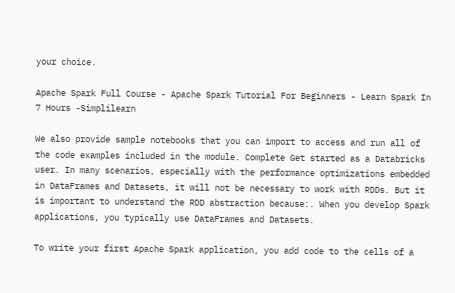your choice.

Apache Spark Full Course - Apache Spark Tutorial For Beginners - Learn Spark In 7 Hours -Simplilearn

We also provide sample notebooks that you can import to access and run all of the code examples included in the module. Complete Get started as a Databricks user. In many scenarios, especially with the performance optimizations embedded in DataFrames and Datasets, it will not be necessary to work with RDDs. But it is important to understand the RDD abstraction because:. When you develop Spark applications, you typically use DataFrames and Datasets.

To write your first Apache Spark application, you add code to the cells of a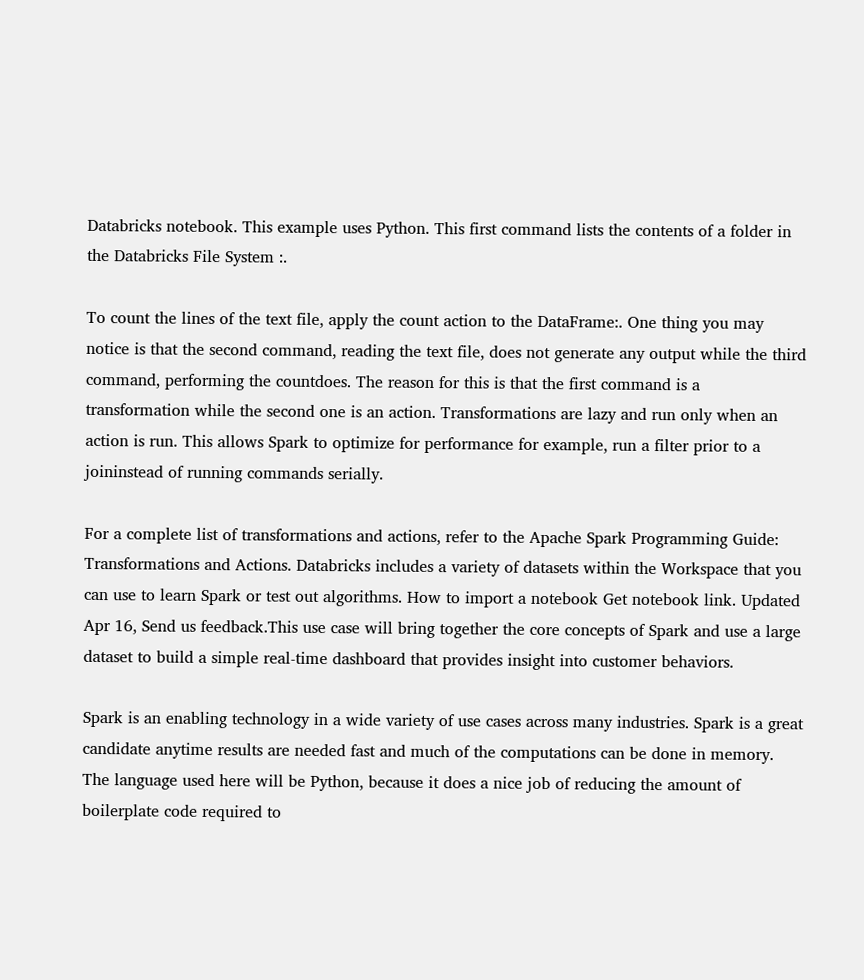Databricks notebook. This example uses Python. This first command lists the contents of a folder in the Databricks File System :.

To count the lines of the text file, apply the count action to the DataFrame:. One thing you may notice is that the second command, reading the text file, does not generate any output while the third command, performing the countdoes. The reason for this is that the first command is a transformation while the second one is an action. Transformations are lazy and run only when an action is run. This allows Spark to optimize for performance for example, run a filter prior to a joininstead of running commands serially.

For a complete list of transformations and actions, refer to the Apache Spark Programming Guide: Transformations and Actions. Databricks includes a variety of datasets within the Workspace that you can use to learn Spark or test out algorithms. How to import a notebook Get notebook link. Updated Apr 16, Send us feedback.This use case will bring together the core concepts of Spark and use a large dataset to build a simple real-time dashboard that provides insight into customer behaviors.

Spark is an enabling technology in a wide variety of use cases across many industries. Spark is a great candidate anytime results are needed fast and much of the computations can be done in memory. The language used here will be Python, because it does a nice job of reducing the amount of boilerplate code required to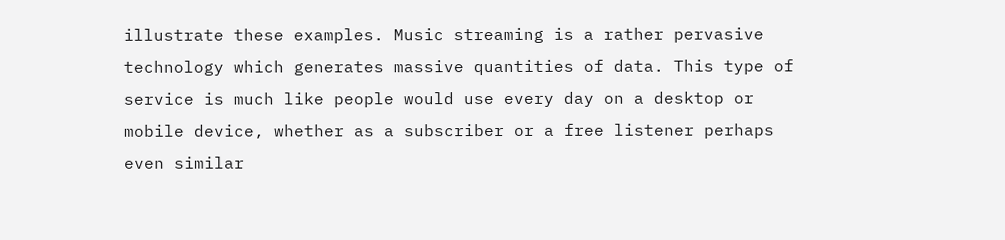illustrate these examples. Music streaming is a rather pervasive technology which generates massive quantities of data. This type of service is much like people would use every day on a desktop or mobile device, whether as a subscriber or a free listener perhaps even similar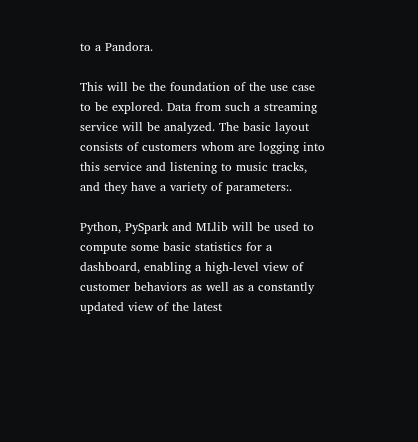to a Pandora.

This will be the foundation of the use case to be explored. Data from such a streaming service will be analyzed. The basic layout consists of customers whom are logging into this service and listening to music tracks, and they have a variety of parameters:.

Python, PySpark and MLlib will be used to compute some basic statistics for a dashboard, enabling a high-level view of customer behaviors as well as a constantly updated view of the latest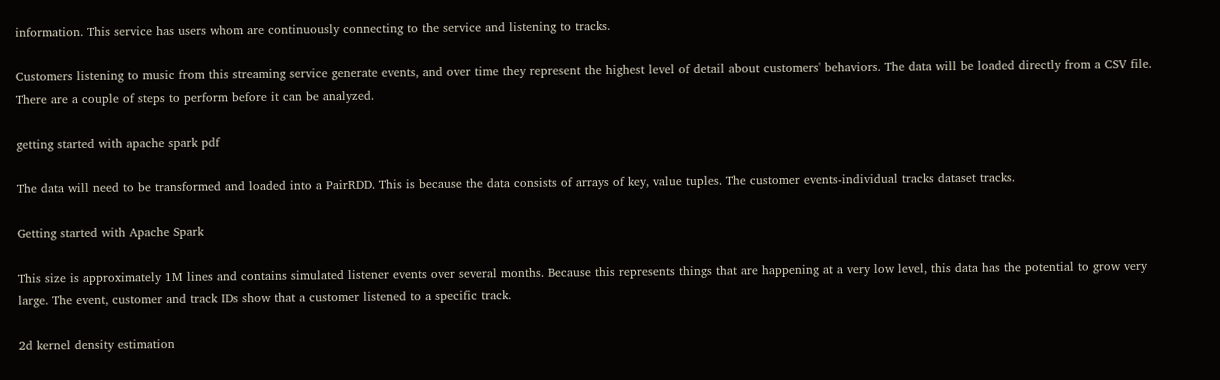information. This service has users whom are continuously connecting to the service and listening to tracks.

Customers listening to music from this streaming service generate events, and over time they represent the highest level of detail about customers' behaviors. The data will be loaded directly from a CSV file. There are a couple of steps to perform before it can be analyzed.

getting started with apache spark pdf

The data will need to be transformed and loaded into a PairRDD. This is because the data consists of arrays of key, value tuples. The customer events-individual tracks dataset tracks.

Getting started with Apache Spark

This size is approximately 1M lines and contains simulated listener events over several months. Because this represents things that are happening at a very low level, this data has the potential to grow very large. The event, customer and track IDs show that a customer listened to a specific track.

2d kernel density estimation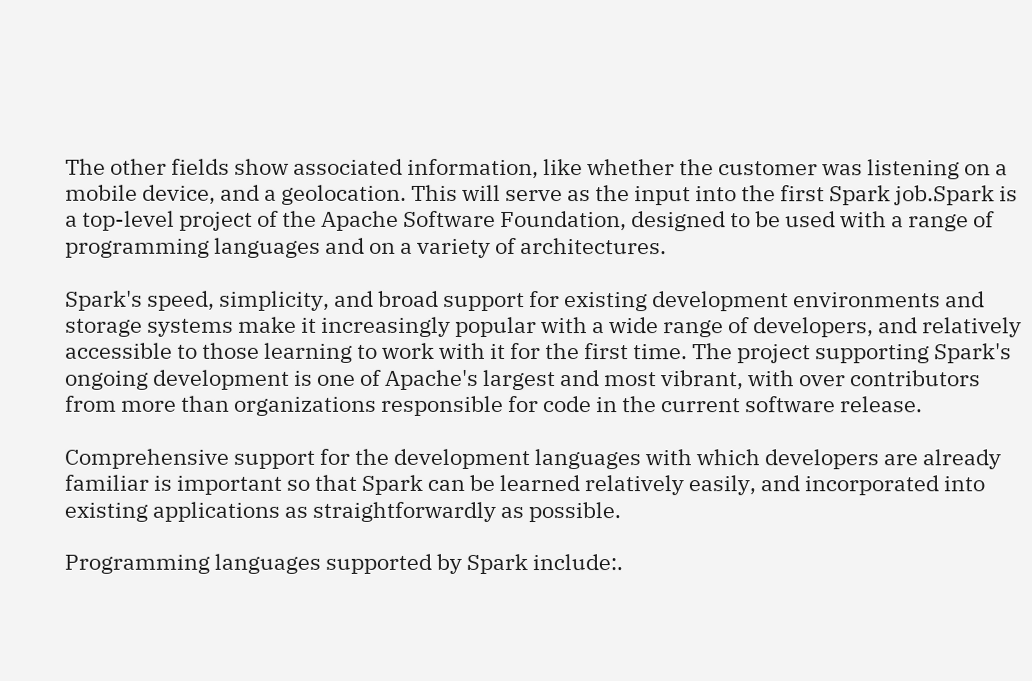The other fields show associated information, like whether the customer was listening on a mobile device, and a geolocation. This will serve as the input into the first Spark job.Spark is a top-level project of the Apache Software Foundation, designed to be used with a range of programming languages and on a variety of architectures.

Spark's speed, simplicity, and broad support for existing development environments and storage systems make it increasingly popular with a wide range of developers, and relatively accessible to those learning to work with it for the first time. The project supporting Spark's ongoing development is one of Apache's largest and most vibrant, with over contributors from more than organizations responsible for code in the current software release.

Comprehensive support for the development languages with which developers are already familiar is important so that Spark can be learned relatively easily, and incorporated into existing applications as straightforwardly as possible.

Programming languages supported by Spark include:.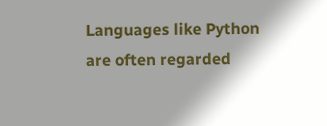Languages like Python are often regarded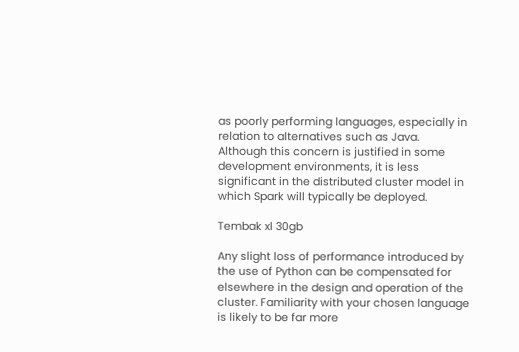as poorly performing languages, especially in relation to alternatives such as Java. Although this concern is justified in some development environments, it is less significant in the distributed cluster model in which Spark will typically be deployed.

Tembak xl 30gb

Any slight loss of performance introduced by the use of Python can be compensated for elsewhere in the design and operation of the cluster. Familiarity with your chosen language is likely to be far more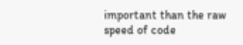important than the raw speed of code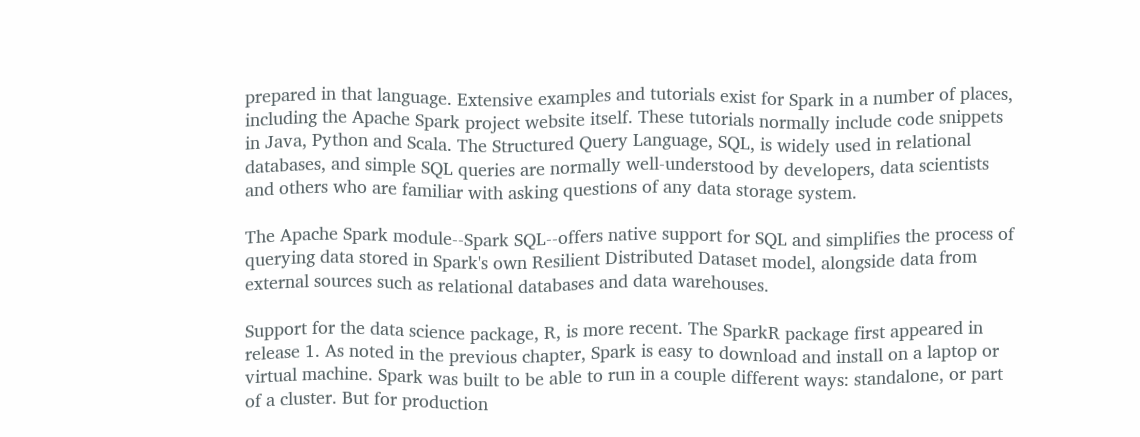prepared in that language. Extensive examples and tutorials exist for Spark in a number of places, including the Apache Spark project website itself. These tutorials normally include code snippets in Java, Python and Scala. The Structured Query Language, SQL, is widely used in relational databases, and simple SQL queries are normally well-understood by developers, data scientists and others who are familiar with asking questions of any data storage system.

The Apache Spark module--Spark SQL--offers native support for SQL and simplifies the process of querying data stored in Spark's own Resilient Distributed Dataset model, alongside data from external sources such as relational databases and data warehouses.

Support for the data science package, R, is more recent. The SparkR package first appeared in release 1. As noted in the previous chapter, Spark is easy to download and install on a laptop or virtual machine. Spark was built to be able to run in a couple different ways: standalone, or part of a cluster. But for production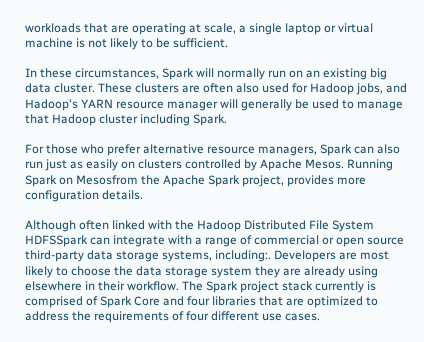workloads that are operating at scale, a single laptop or virtual machine is not likely to be sufficient.

In these circumstances, Spark will normally run on an existing big data cluster. These clusters are often also used for Hadoop jobs, and Hadoop's YARN resource manager will generally be used to manage that Hadoop cluster including Spark.

For those who prefer alternative resource managers, Spark can also run just as easily on clusters controlled by Apache Mesos. Running Spark on Mesosfrom the Apache Spark project, provides more configuration details.

Although often linked with the Hadoop Distributed File System HDFSSpark can integrate with a range of commercial or open source third-party data storage systems, including:. Developers are most likely to choose the data storage system they are already using elsewhere in their workflow. The Spark project stack currently is comprised of Spark Core and four libraries that are optimized to address the requirements of four different use cases.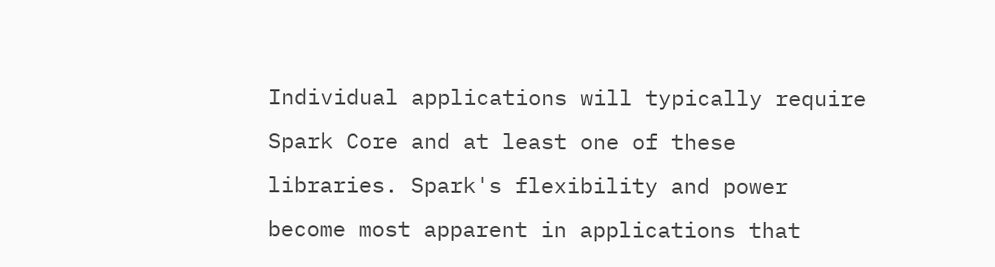Individual applications will typically require Spark Core and at least one of these libraries. Spark's flexibility and power become most apparent in applications that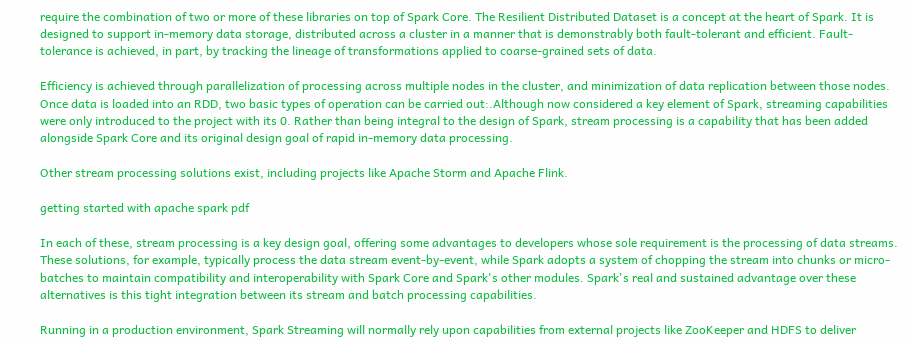require the combination of two or more of these libraries on top of Spark Core. The Resilient Distributed Dataset is a concept at the heart of Spark. It is designed to support in-memory data storage, distributed across a cluster in a manner that is demonstrably both fault-tolerant and efficient. Fault-tolerance is achieved, in part, by tracking the lineage of transformations applied to coarse-grained sets of data.

Efficiency is achieved through parallelization of processing across multiple nodes in the cluster, and minimization of data replication between those nodes. Once data is loaded into an RDD, two basic types of operation can be carried out:.Although now considered a key element of Spark, streaming capabilities were only introduced to the project with its 0. Rather than being integral to the design of Spark, stream processing is a capability that has been added alongside Spark Core and its original design goal of rapid in-memory data processing.

Other stream processing solutions exist, including projects like Apache Storm and Apache Flink.

getting started with apache spark pdf

In each of these, stream processing is a key design goal, offering some advantages to developers whose sole requirement is the processing of data streams. These solutions, for example, typically process the data stream event-by-event, while Spark adopts a system of chopping the stream into chunks or micro-batches to maintain compatibility and interoperability with Spark Core and Spark's other modules. Spark's real and sustained advantage over these alternatives is this tight integration between its stream and batch processing capabilities.

Running in a production environment, Spark Streaming will normally rely upon capabilities from external projects like ZooKeeper and HDFS to deliver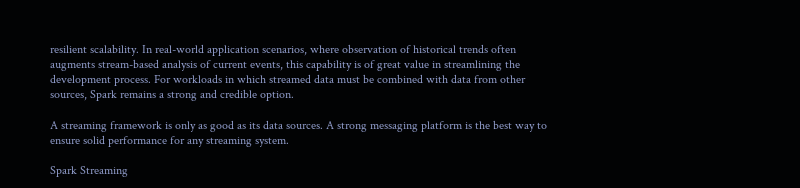resilient scalability. In real-world application scenarios, where observation of historical trends often augments stream-based analysis of current events, this capability is of great value in streamlining the development process. For workloads in which streamed data must be combined with data from other sources, Spark remains a strong and credible option.

A streaming framework is only as good as its data sources. A strong messaging platform is the best way to ensure solid performance for any streaming system.

Spark Streaming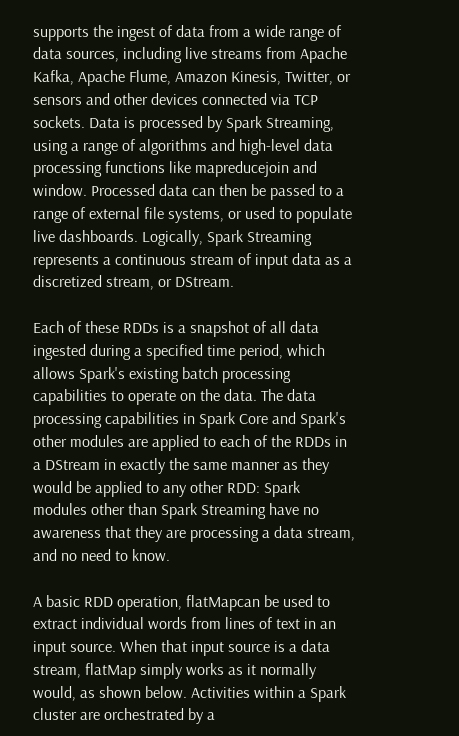supports the ingest of data from a wide range of data sources, including live streams from Apache Kafka, Apache Flume, Amazon Kinesis, Twitter, or sensors and other devices connected via TCP sockets. Data is processed by Spark Streaming, using a range of algorithms and high-level data processing functions like mapreducejoin and window. Processed data can then be passed to a range of external file systems, or used to populate live dashboards. Logically, Spark Streaming represents a continuous stream of input data as a discretized stream, or DStream.

Each of these RDDs is a snapshot of all data ingested during a specified time period, which allows Spark's existing batch processing capabilities to operate on the data. The data processing capabilities in Spark Core and Spark's other modules are applied to each of the RDDs in a DStream in exactly the same manner as they would be applied to any other RDD: Spark modules other than Spark Streaming have no awareness that they are processing a data stream, and no need to know.

A basic RDD operation, flatMapcan be used to extract individual words from lines of text in an input source. When that input source is a data stream, flatMap simply works as it normally would, as shown below. Activities within a Spark cluster are orchestrated by a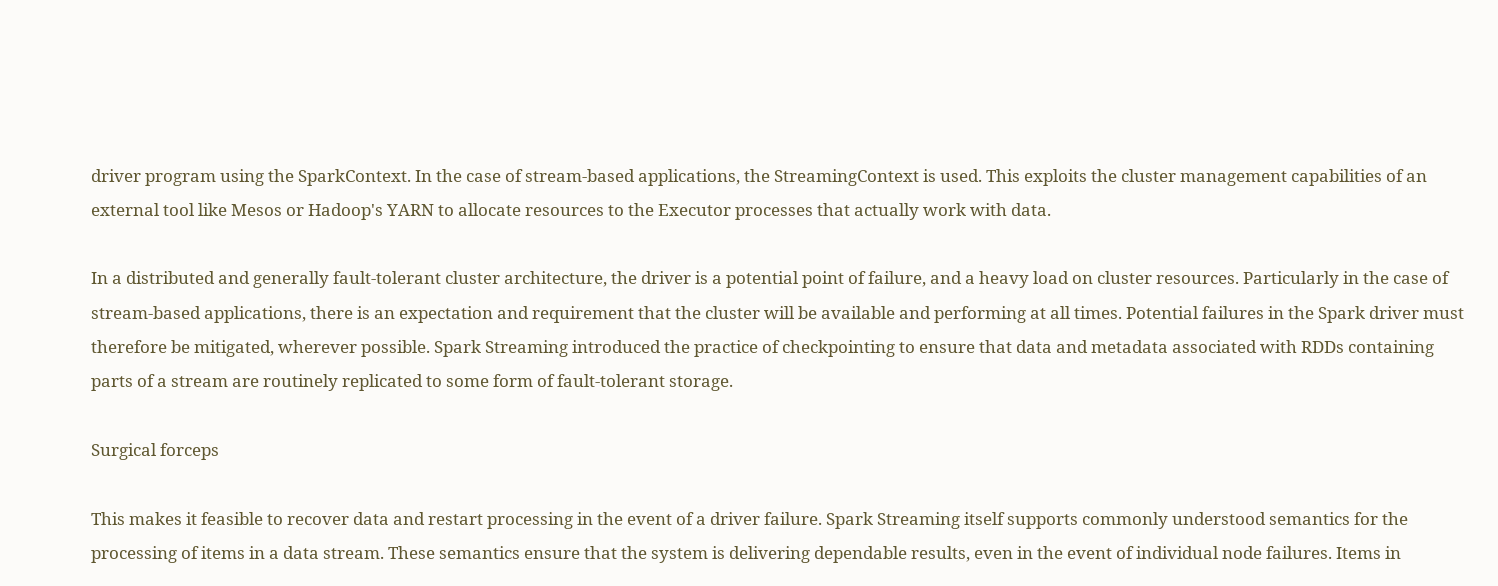driver program using the SparkContext. In the case of stream-based applications, the StreamingContext is used. This exploits the cluster management capabilities of an external tool like Mesos or Hadoop's YARN to allocate resources to the Executor processes that actually work with data.

In a distributed and generally fault-tolerant cluster architecture, the driver is a potential point of failure, and a heavy load on cluster resources. Particularly in the case of stream-based applications, there is an expectation and requirement that the cluster will be available and performing at all times. Potential failures in the Spark driver must therefore be mitigated, wherever possible. Spark Streaming introduced the practice of checkpointing to ensure that data and metadata associated with RDDs containing parts of a stream are routinely replicated to some form of fault-tolerant storage.

Surgical forceps

This makes it feasible to recover data and restart processing in the event of a driver failure. Spark Streaming itself supports commonly understood semantics for the processing of items in a data stream. These semantics ensure that the system is delivering dependable results, even in the event of individual node failures. Items in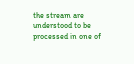the stream are understood to be processed in one of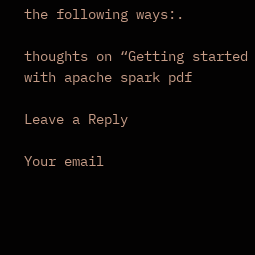the following ways:.

thoughts on “Getting started with apache spark pdf

Leave a Reply

Your email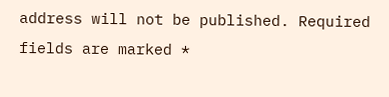address will not be published. Required fields are marked *